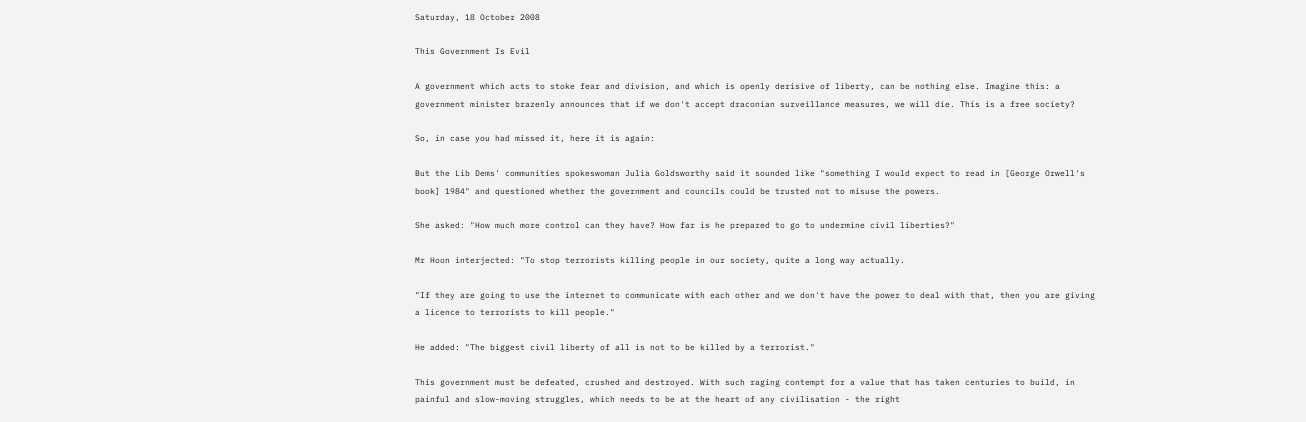Saturday, 18 October 2008

This Government Is Evil

A government which acts to stoke fear and division, and which is openly derisive of liberty, can be nothing else. Imagine this: a government minister brazenly announces that if we don't accept draconian surveillance measures, we will die. This is a free society?

So, in case you had missed it, here it is again:

But the Lib Dems' communities spokeswoman Julia Goldsworthy said it sounded like "something I would expect to read in [George Orwell's book] 1984" and questioned whether the government and councils could be trusted not to misuse the powers.

She asked: "How much more control can they have? How far is he prepared to go to undermine civil liberties?"

Mr Hoon interjected: "To stop terrorists killing people in our society, quite a long way actually.

"If they are going to use the internet to communicate with each other and we don't have the power to deal with that, then you are giving a licence to terrorists to kill people."

He added: "The biggest civil liberty of all is not to be killed by a terrorist."

This government must be defeated, crushed and destroyed. With such raging contempt for a value that has taken centuries to build, in painful and slow-moving struggles, which needs to be at the heart of any civilisation - the right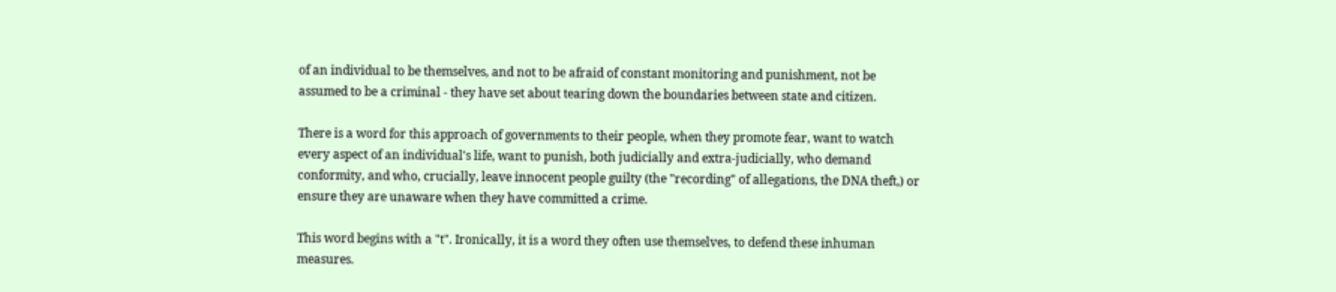of an individual to be themselves, and not to be afraid of constant monitoring and punishment, not be assumed to be a criminal - they have set about tearing down the boundaries between state and citizen.

There is a word for this approach of governments to their people, when they promote fear, want to watch every aspect of an individual's life, want to punish, both judicially and extra-judicially, who demand conformity, and who, crucially, leave innocent people guilty (the "recording" of allegations, the DNA theft,) or ensure they are unaware when they have committed a crime.

This word begins with a "t". Ironically, it is a word they often use themselves, to defend these inhuman measures.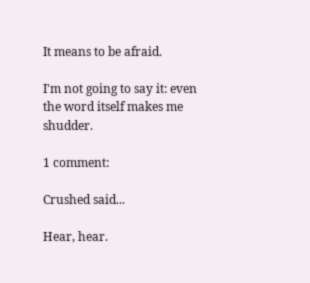It means to be afraid.

I'm not going to say it: even the word itself makes me shudder.

1 comment:

Crushed said...

Hear, hear.